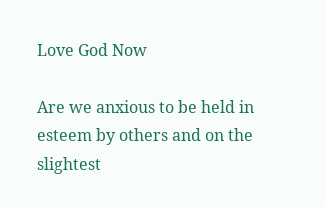Love God Now

Are we anxious to be held in esteem by others and on the slightest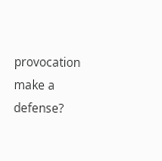provocation make a defense?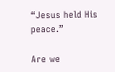“Jesus held His peace.”

Are we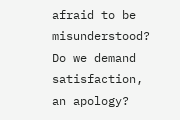afraid to be misunderstood?  Do we demand satisfaction, an apology?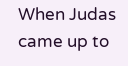When Judas came up to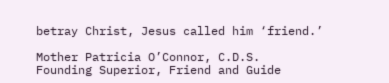betray Christ, Jesus called him ‘friend.’

Mother Patricia O’Connor, C.D.S.
Founding Superior, Friend and Guide